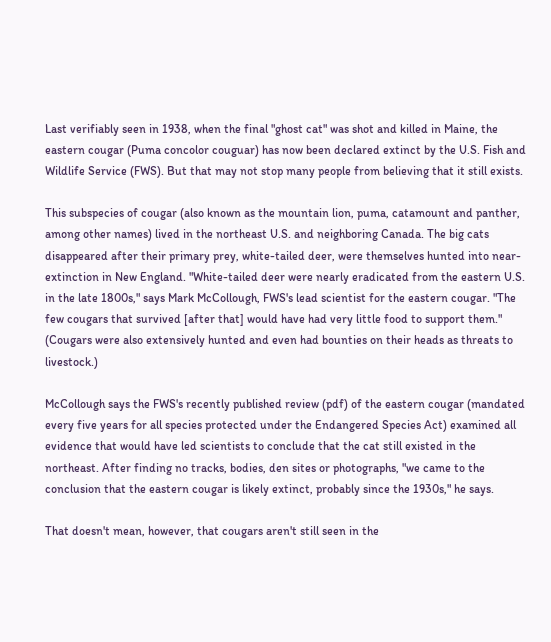Last verifiably seen in 1938, when the final "ghost cat" was shot and killed in Maine, the eastern cougar (Puma concolor couguar) has now been declared extinct by the U.S. Fish and Wildlife Service (FWS). But that may not stop many people from believing that it still exists.

This subspecies of cougar (also known as the mountain lion, puma, catamount and panther, among other names) lived in the northeast U.S. and neighboring Canada. The big cats disappeared after their primary prey, white-tailed deer, were themselves hunted into near-extinction in New England. "White-tailed deer were nearly eradicated from the eastern U.S. in the late 1800s," says Mark McCollough, FWS's lead scientist for the eastern cougar. "The few cougars that survived [after that] would have had very little food to support them." (Cougars were also extensively hunted and even had bounties on their heads as threats to livestock.)

McCollough says the FWS's recently published review (pdf) of the eastern cougar (mandated every five years for all species protected under the Endangered Species Act) examined all evidence that would have led scientists to conclude that the cat still existed in the northeast. After finding no tracks, bodies, den sites or photographs, "we came to the conclusion that the eastern cougar is likely extinct, probably since the 1930s," he says.

That doesn't mean, however, that cougars aren't still seen in the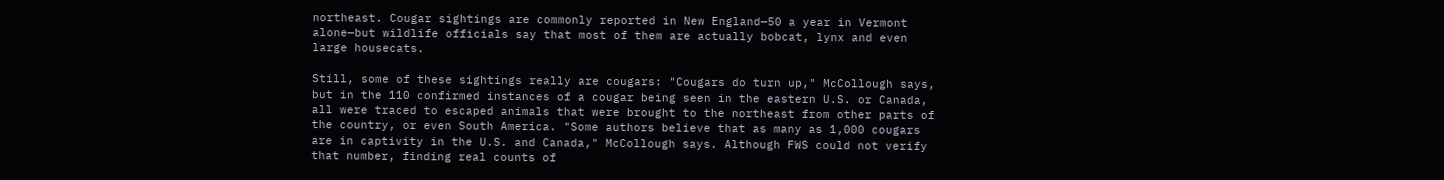northeast. Cougar sightings are commonly reported in New England—50 a year in Vermont alone—but wildlife officials say that most of them are actually bobcat, lynx and even large housecats.

Still, some of these sightings really are cougars: "Cougars do turn up," McCollough says, but in the 110 confirmed instances of a cougar being seen in the eastern U.S. or Canada, all were traced to escaped animals that were brought to the northeast from other parts of the country, or even South America. "Some authors believe that as many as 1,000 cougars are in captivity in the U.S. and Canada," McCollough says. Although FWS could not verify that number, finding real counts of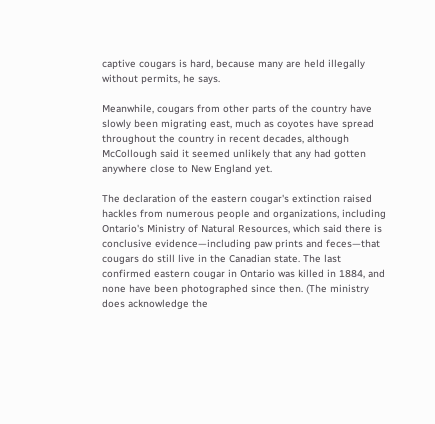captive cougars is hard, because many are held illegally without permits, he says.

Meanwhile, cougars from other parts of the country have slowly been migrating east, much as coyotes have spread throughout the country in recent decades, although McCollough said it seemed unlikely that any had gotten anywhere close to New England yet.

The declaration of the eastern cougar's extinction raised hackles from numerous people and organizations, including Ontario's Ministry of Natural Resources, which said there is conclusive evidence—including paw prints and feces—that cougars do still live in the Canadian state. The last confirmed eastern cougar in Ontario was killed in 1884, and none have been photographed since then. (The ministry does acknowledge the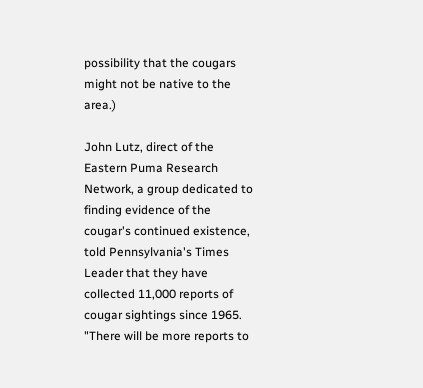possibility that the cougars might not be native to the area.)

John Lutz, direct of the Eastern Puma Research Network, a group dedicated to finding evidence of the cougar's continued existence, told Pennsylvania's Times Leader that they have collected 11,000 reports of cougar sightings since 1965. "There will be more reports to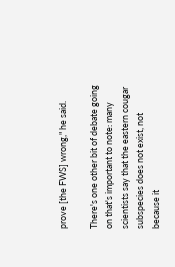prove [the FWS] wrong," he said.

There's one other bit of debate going on that's important to note: many scientists say that the eastern cougar subspecies does not exist, not because it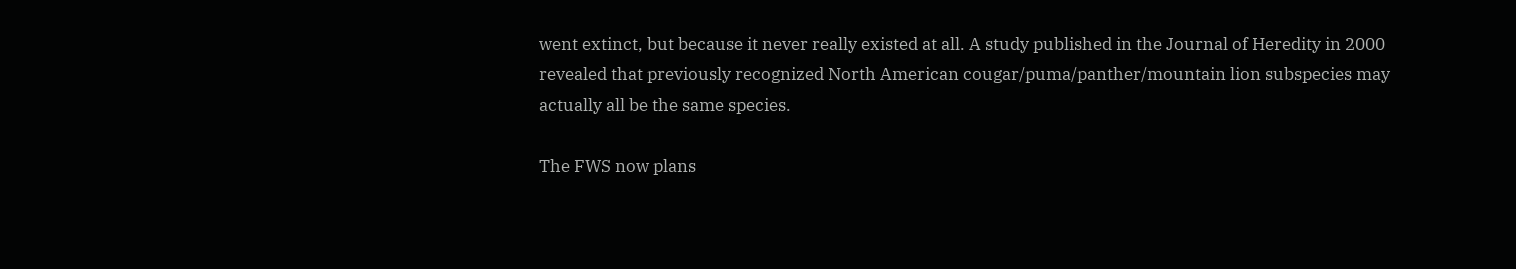went extinct, but because it never really existed at all. A study published in the Journal of Heredity in 2000 revealed that previously recognized North American cougar/puma/panther/mountain lion subspecies may actually all be the same species.

The FWS now plans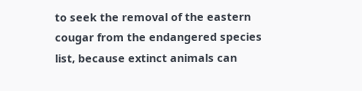to seek the removal of the eastern cougar from the endangered species list, because extinct animals can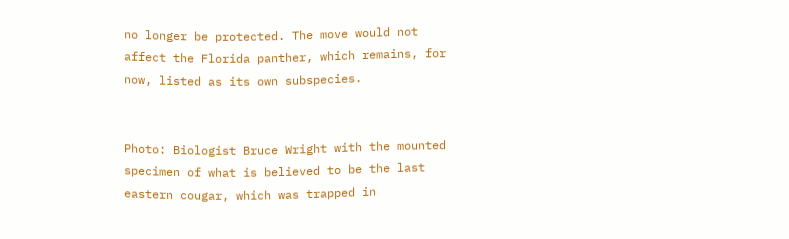no longer be protected. The move would not affect the Florida panther, which remains, for now, listed as its own subspecies.


Photo: Biologist Bruce Wright with the mounted specimen of what is believed to be the last eastern cougar, which was trapped in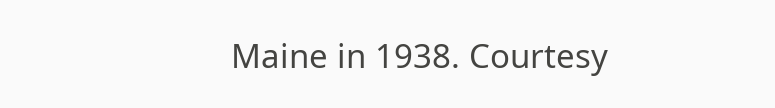Maine in 1938. Courtesy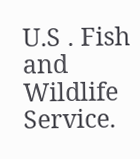U.S . Fish and Wildlife Service.